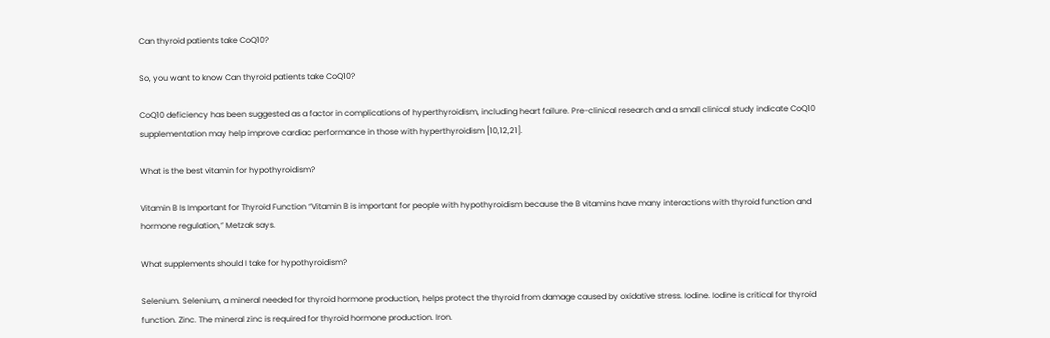Can thyroid patients take CoQ10?

So, you want to know Can thyroid patients take CoQ10?

CoQ10 deficiency has been suggested as a factor in complications of hyperthyroidism, including heart failure. Pre-clinical research and a small clinical study indicate CoQ10 supplementation may help improve cardiac performance in those with hyperthyroidism [10,12,21].

What is the best vitamin for hypothyroidism?

Vitamin B Is Important for Thyroid Function “Vitamin B is important for people with hypothyroidism because the B vitamins have many interactions with thyroid function and hormone regulation,” Metzak says.

What supplements should I take for hypothyroidism?

Selenium. Selenium, a mineral needed for thyroid hormone production, helps protect the thyroid from damage caused by oxidative stress. Iodine. Iodine is critical for thyroid function. Zinc. The mineral zinc is required for thyroid hormone production. Iron.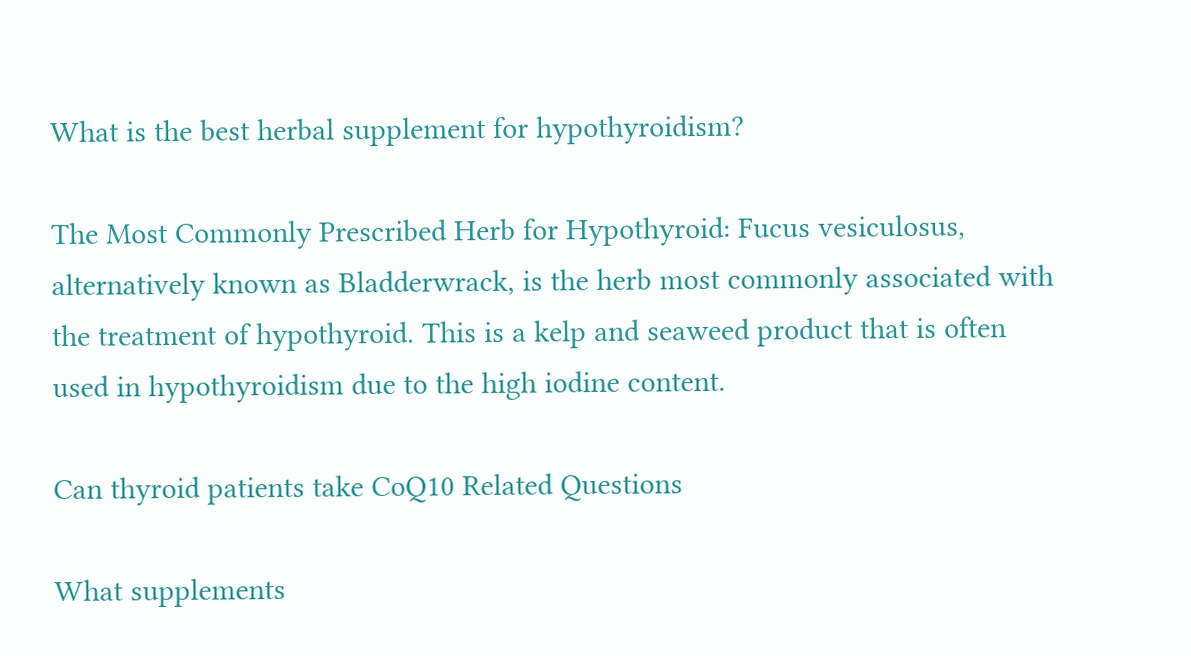What is the best herbal supplement for hypothyroidism?

The Most Commonly Prescribed Herb for Hypothyroid: Fucus vesiculosus, alternatively known as Bladderwrack, is the herb most commonly associated with the treatment of hypothyroid. This is a kelp and seaweed product that is often used in hypothyroidism due to the high iodine content.

Can thyroid patients take CoQ10 Related Questions

What supplements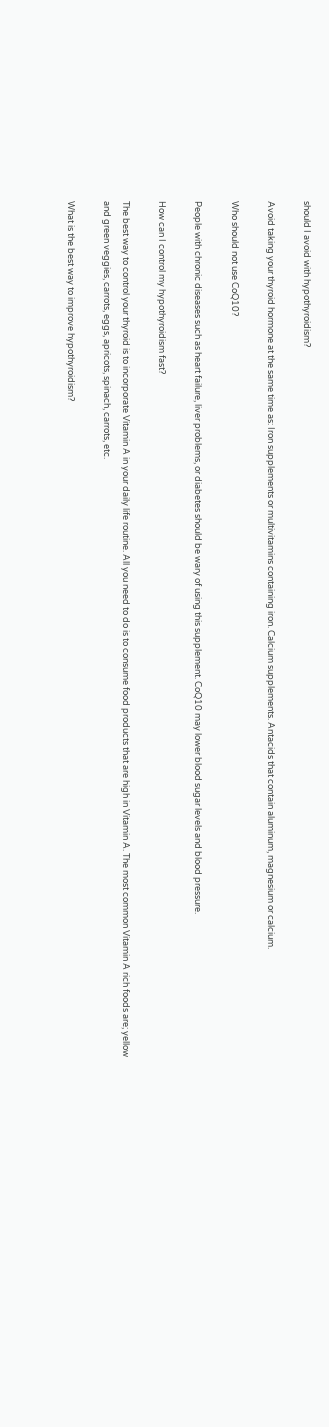should I avoid with hypothyroidism?

Avoid taking your thyroid hormone at the same time as: Iron supplements or multivitamins containing iron. Calcium supplements. Antacids that contain aluminum, magnesium or calcium.

Who should not use CoQ10?

People with chronic diseases such as heart failure, liver problems, or diabetes should be wary of using this supplement. CoQ10 may lower blood sugar levels and blood pressure.

How can I control my hypothyroidism fast?

The best way to control your thyroid is to incorporate Vitamin A in your daily life routine. All you need to do is to consume food products that are high in Vitamin A. The most common Vitamin A rich foods are; yellow and green veggies, carrots, eggs, apricots, spinach, carrots, etc.

What is the best way to improve hypothyroidism?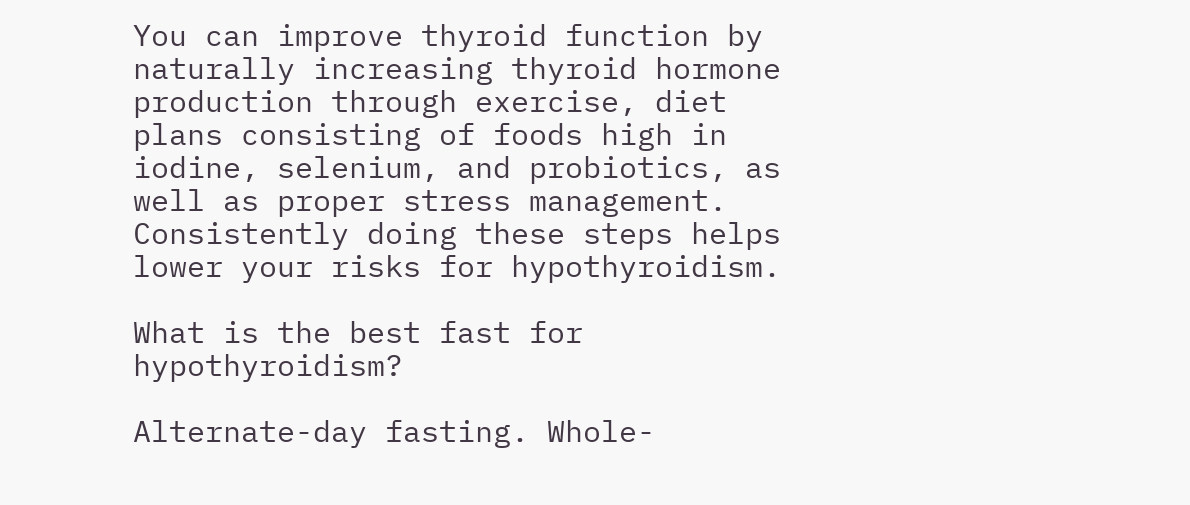You can improve thyroid function by naturally increasing thyroid hormone production through exercise, diet plans consisting of foods high in iodine, selenium, and probiotics, as well as proper stress management. Consistently doing these steps helps lower your risks for hypothyroidism.

What is the best fast for hypothyroidism?

Alternate-day fasting. Whole-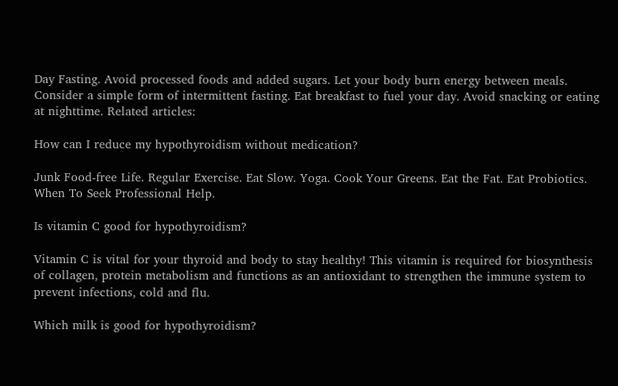Day Fasting. Avoid processed foods and added sugars. Let your body burn energy between meals. Consider a simple form of intermittent fasting. Eat breakfast to fuel your day. Avoid snacking or eating at nighttime. Related articles:

How can I reduce my hypothyroidism without medication?

Junk Food-free Life. Regular Exercise. Eat Slow. Yoga. Cook Your Greens. Eat the Fat. Eat Probiotics. When To Seek Professional Help.

Is vitamin C good for hypothyroidism?

Vitamin C is vital for your thyroid and body to stay healthy! This vitamin is required for biosynthesis of collagen, protein metabolism and functions as an antioxidant to strengthen the immune system to prevent infections, cold and flu.

Which milk is good for hypothyroidism?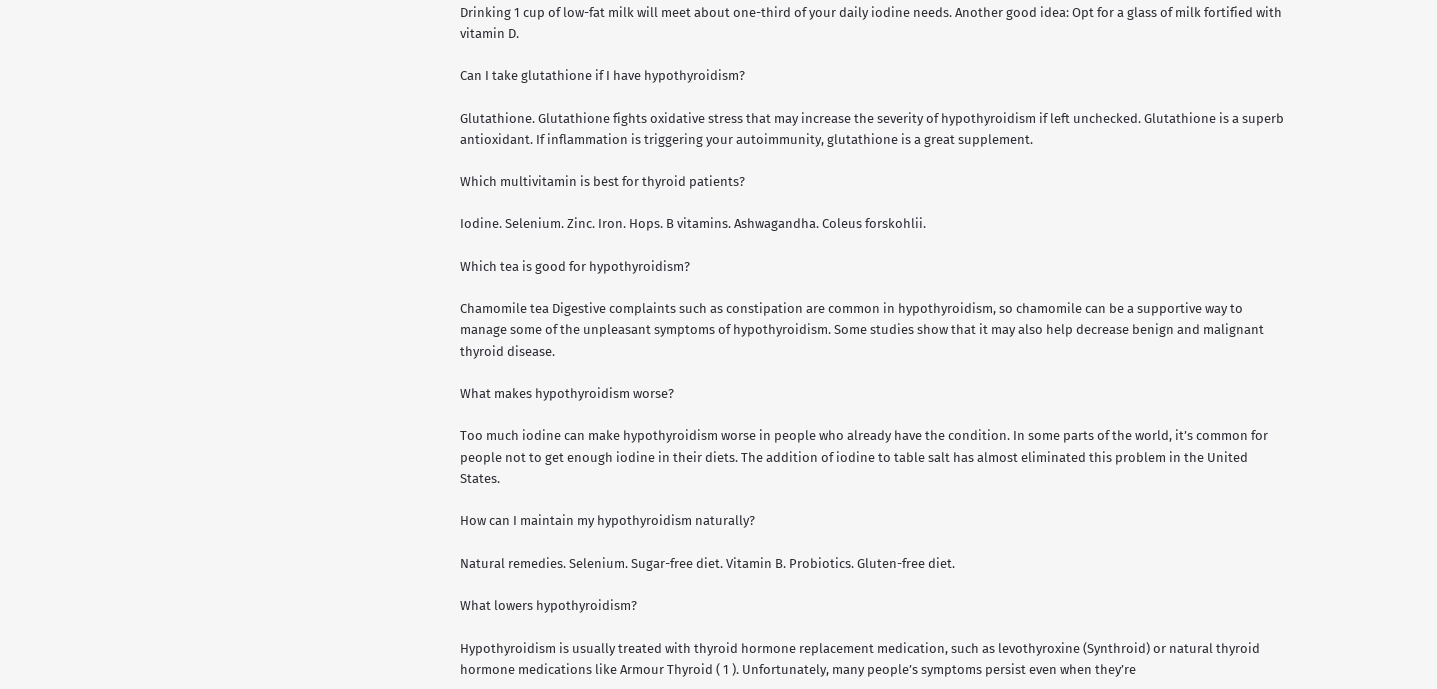Drinking 1 cup of low-fat milk will meet about one-third of your daily iodine needs. Another good idea: Opt for a glass of milk fortified with vitamin D.

Can I take glutathione if I have hypothyroidism?

Glutathione. Glutathione fights oxidative stress that may increase the severity of hypothyroidism if left unchecked. Glutathione is a superb antioxidant. If inflammation is triggering your autoimmunity, glutathione is a great supplement.

Which multivitamin is best for thyroid patients?

Iodine. Selenium. Zinc. Iron. Hops. B vitamins. Ashwagandha. Coleus forskohlii.

Which tea is good for hypothyroidism?

Chamomile tea Digestive complaints such as constipation are common in hypothyroidism, so chamomile can be a supportive way to manage some of the unpleasant symptoms of hypothyroidism. Some studies show that it may also help decrease benign and malignant thyroid disease.

What makes hypothyroidism worse?

Too much iodine can make hypothyroidism worse in people who already have the condition. In some parts of the world, it’s common for people not to get enough iodine in their diets. The addition of iodine to table salt has almost eliminated this problem in the United States.

How can I maintain my hypothyroidism naturally?

Natural remedies. Selenium. Sugar-free diet. Vitamin B. Probiotics. Gluten-free diet.

What lowers hypothyroidism?

Hypothyroidism is usually treated with thyroid hormone replacement medication, such as levothyroxine (Synthroid) or natural thyroid hormone medications like Armour Thyroid ( 1 ). Unfortunately, many people’s symptoms persist even when they’re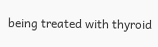being treated with thyroid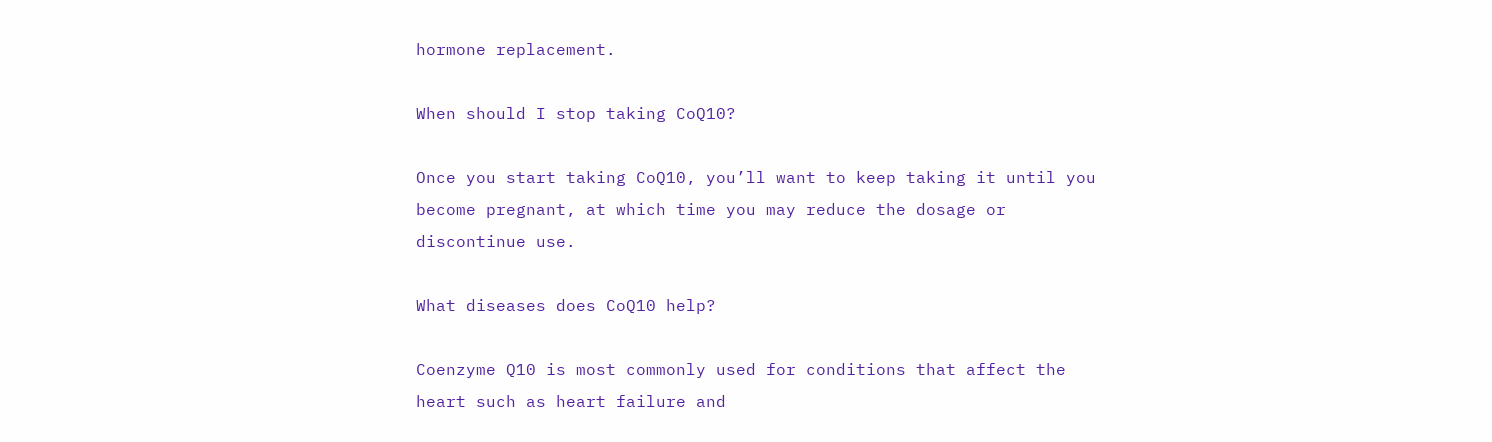hormone replacement.

When should I stop taking CoQ10?

Once you start taking CoQ10, you’ll want to keep taking it until you become pregnant, at which time you may reduce the dosage or discontinue use.

What diseases does CoQ10 help?

Coenzyme Q10 is most commonly used for conditions that affect the heart such as heart failure and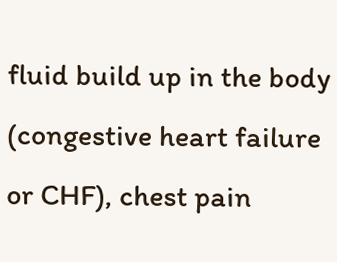fluid build up in the body (congestive heart failure or CHF), chest pain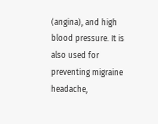(angina), and high blood pressure. It is also used for preventing migraine headache,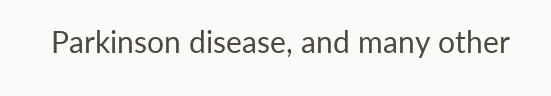Parkinson disease, and many other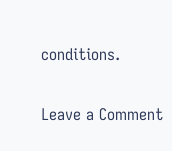conditions.

Leave a Comment